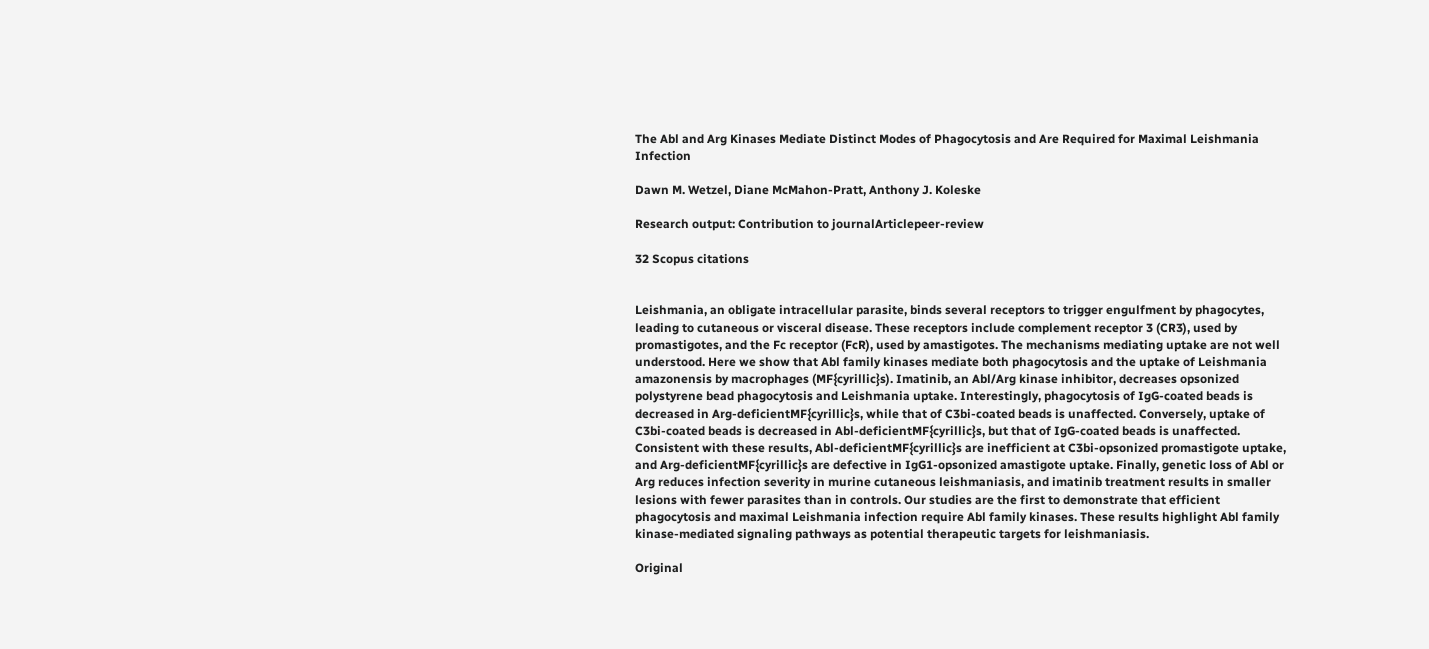The Abl and Arg Kinases Mediate Distinct Modes of Phagocytosis and Are Required for Maximal Leishmania Infection

Dawn M. Wetzel, Diane McMahon-Pratt, Anthony J. Koleske

Research output: Contribution to journalArticlepeer-review

32 Scopus citations


Leishmania, an obligate intracellular parasite, binds several receptors to trigger engulfment by phagocytes, leading to cutaneous or visceral disease. These receptors include complement receptor 3 (CR3), used by promastigotes, and the Fc receptor (FcR), used by amastigotes. The mechanisms mediating uptake are not well understood. Here we show that Abl family kinases mediate both phagocytosis and the uptake of Leishmania amazonensis by macrophages (MF{cyrillic}s). Imatinib, an Abl/Arg kinase inhibitor, decreases opsonized polystyrene bead phagocytosis and Leishmania uptake. Interestingly, phagocytosis of IgG-coated beads is decreased in Arg-deficientMF{cyrillic}s, while that of C3bi-coated beads is unaffected. Conversely, uptake of C3bi-coated beads is decreased in Abl-deficientMF{cyrillic}s, but that of IgG-coated beads is unaffected. Consistent with these results, Abl-deficientMF{cyrillic}s are inefficient at C3bi-opsonized promastigote uptake, and Arg-deficientMF{cyrillic}s are defective in IgG1-opsonized amastigote uptake. Finally, genetic loss of Abl or Arg reduces infection severity in murine cutaneous leishmaniasis, and imatinib treatment results in smaller lesions with fewer parasites than in controls. Our studies are the first to demonstrate that efficient phagocytosis and maximal Leishmania infection require Abl family kinases. These results highlight Abl family kinase-mediated signaling pathways as potential therapeutic targets for leishmaniasis.

Original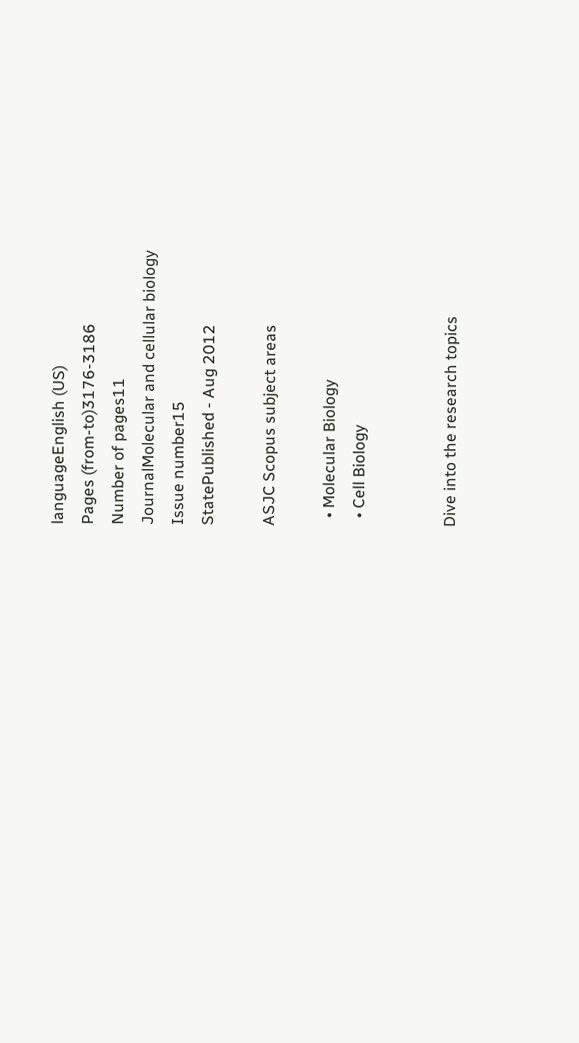languageEnglish (US)
Pages (from-to)3176-3186
Number of pages11
JournalMolecular and cellular biology
Issue number15
StatePublished - Aug 2012

ASJC Scopus subject areas

  • Molecular Biology
  • Cell Biology


Dive into the research topics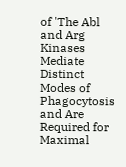of 'The Abl and Arg Kinases Mediate Distinct Modes of Phagocytosis and Are Required for Maximal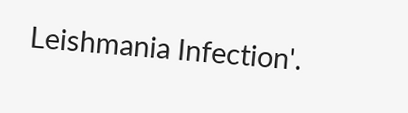Leishmania Infection'.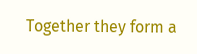Together they form a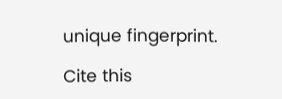unique fingerprint.

Cite this